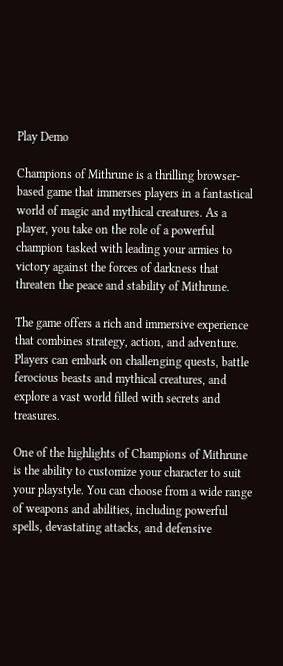Play Demo

Champions of Mithrune is a thrilling browser-based game that immerses players in a fantastical world of magic and mythical creatures. As a player, you take on the role of a powerful champion tasked with leading your armies to victory against the forces of darkness that threaten the peace and stability of Mithrune.

The game offers a rich and immersive experience that combines strategy, action, and adventure. Players can embark on challenging quests, battle ferocious beasts and mythical creatures, and explore a vast world filled with secrets and treasures.

One of the highlights of Champions of Mithrune is the ability to customize your character to suit your playstyle. You can choose from a wide range of weapons and abilities, including powerful spells, devastating attacks, and defensive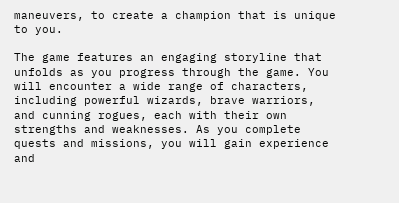maneuvers, to create a champion that is unique to you.

The game features an engaging storyline that unfolds as you progress through the game. You will encounter a wide range of characters, including powerful wizards, brave warriors, and cunning rogues, each with their own strengths and weaknesses. As you complete quests and missions, you will gain experience and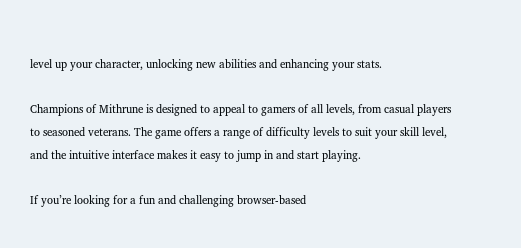level up your character, unlocking new abilities and enhancing your stats.

Champions of Mithrune is designed to appeal to gamers of all levels, from casual players to seasoned veterans. The game offers a range of difficulty levels to suit your skill level, and the intuitive interface makes it easy to jump in and start playing.

If you’re looking for a fun and challenging browser-based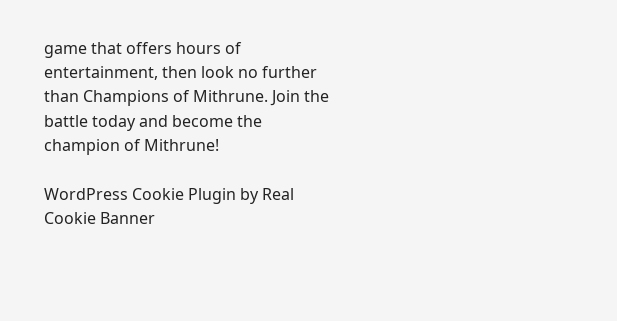game that offers hours of entertainment, then look no further than Champions of Mithrune. Join the battle today and become the champion of Mithrune!

WordPress Cookie Plugin by Real Cookie Banner